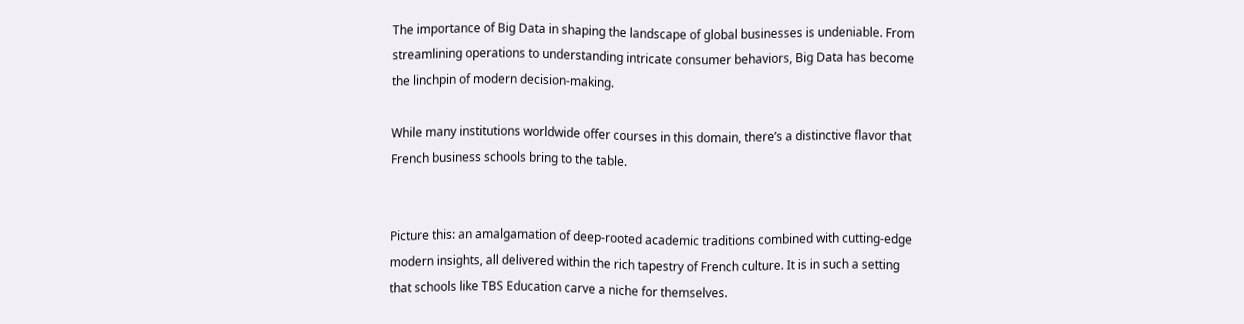The importance of Big Data in shaping the landscape of global businesses is undeniable. From streamlining operations to understanding intricate consumer behaviors, Big Data has become the linchpin of modern decision-making.

While many institutions worldwide offer courses in this domain, there’s a distinctive flavor that French business schools bring to the table.


Picture this: an amalgamation of deep-rooted academic traditions combined with cutting-edge modern insights, all delivered within the rich tapestry of French culture. It is in such a setting that schools like TBS Education carve a niche for themselves.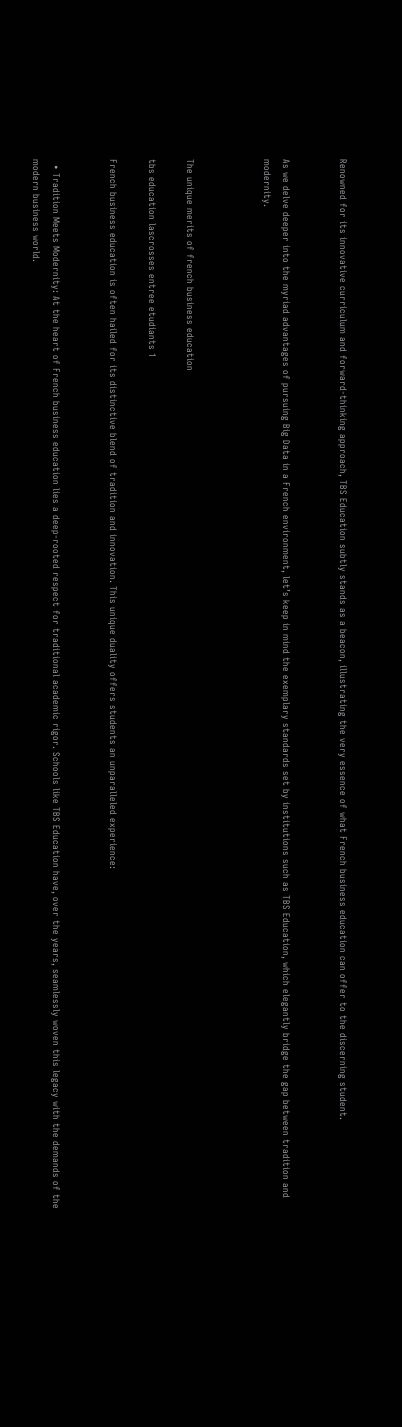Renowned for its innovative curriculum and forward-thinking approach, TBS Education subtly stands as a beacon, illustrating the very essence of what French business education can offer to the discerning student.


As we delve deeper into the myriad advantages of pursuing Big Data in a French environment, let’s keep in mind the exemplary standards set by institutions such as TBS Education, which elegantly bridge the gap between tradition and modernity.



The unique merits of french business education

tbs education lascrosses entree etudiants 1

French business education is often hailed for its distinctive blend of tradition and innovation. This unique duality offers students an unparalleled experience:


  • Tradition Meets Modernity: At the heart of French business education lies a deep-rooted respect for traditional academic rigor. Schools like TBS Education have, over the years, seamlessly woven this legacy with the demands of the modern business world.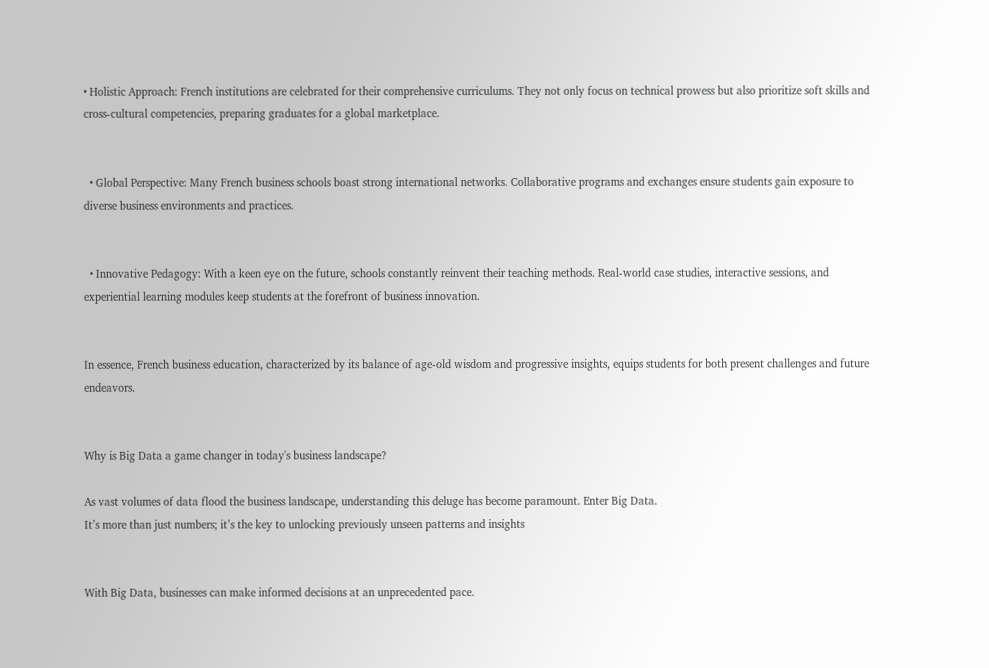• Holistic Approach: French institutions are celebrated for their comprehensive curriculums. They not only focus on technical prowess but also prioritize soft skills and cross-cultural competencies, preparing graduates for a global marketplace.


  • Global Perspective: Many French business schools boast strong international networks. Collaborative programs and exchanges ensure students gain exposure to diverse business environments and practices.


  • Innovative Pedagogy: With a keen eye on the future, schools constantly reinvent their teaching methods. Real-world case studies, interactive sessions, and experiential learning modules keep students at the forefront of business innovation.


In essence, French business education, characterized by its balance of age-old wisdom and progressive insights, equips students for both present challenges and future endeavors.


Why is Big Data a game changer in today's business landscape?

As vast volumes of data flood the business landscape, understanding this deluge has become paramount. Enter Big Data.
It’s more than just numbers; it’s the key to unlocking previously unseen patterns and insights


With Big Data, businesses can make informed decisions at an unprecedented pace.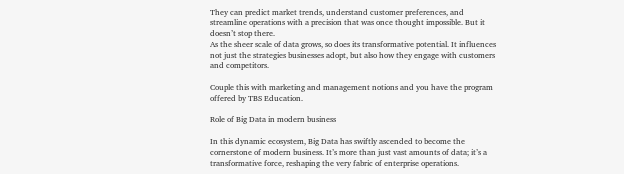They can predict market trends, understand customer preferences, and streamline operations with a precision that was once thought impossible. But it doesn’t stop there.
As the sheer scale of data grows, so does its transformative potential. It influences not just the strategies businesses adopt, but also how they engage with customers and competitors.

Couple this with marketing and management notions and you have the program offered by TBS Education.

Role of Big Data in modern business

In this dynamic ecosystem, Big Data has swiftly ascended to become the cornerstone of modern business. It’s more than just vast amounts of data; it’s a transformative force, reshaping the very fabric of enterprise operations.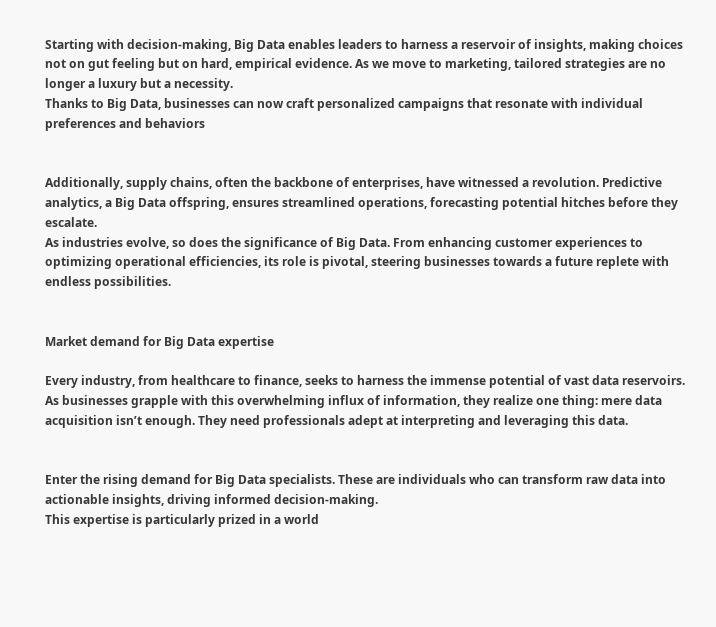Starting with decision-making, Big Data enables leaders to harness a reservoir of insights, making choices not on gut feeling but on hard, empirical evidence. As we move to marketing, tailored strategies are no longer a luxury but a necessity.
Thanks to Big Data, businesses can now craft personalized campaigns that resonate with individual preferences and behaviors


Additionally, supply chains, often the backbone of enterprises, have witnessed a revolution. Predictive analytics, a Big Data offspring, ensures streamlined operations, forecasting potential hitches before they escalate.
As industries evolve, so does the significance of Big Data. From enhancing customer experiences to optimizing operational efficiencies, its role is pivotal, steering businesses towards a future replete with endless possibilities.


Market demand for Big Data expertise

Every industry, from healthcare to finance, seeks to harness the immense potential of vast data reservoirs. As businesses grapple with this overwhelming influx of information, they realize one thing: mere data acquisition isn’t enough. They need professionals adept at interpreting and leveraging this data.


Enter the rising demand for Big Data specialists. These are individuals who can transform raw data into actionable insights, driving informed decision-making.
This expertise is particularly prized in a world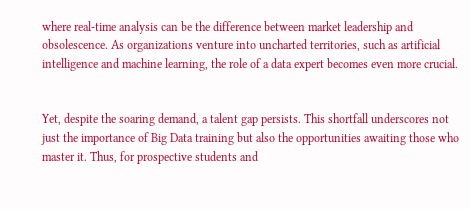where real-time analysis can be the difference between market leadership and obsolescence. As organizations venture into uncharted territories, such as artificial intelligence and machine learning, the role of a data expert becomes even more crucial.


Yet, despite the soaring demand, a talent gap persists. This shortfall underscores not just the importance of Big Data training but also the opportunities awaiting those who master it. Thus, for prospective students and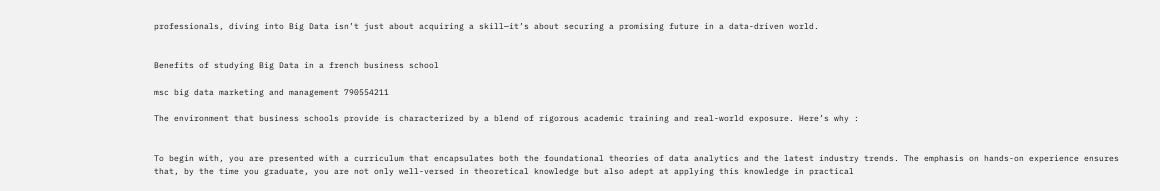professionals, diving into Big Data isn’t just about acquiring a skill—it’s about securing a promising future in a data-driven world.


Benefits of studying Big Data in a french business school

msc big data marketing and management 790554211

The environment that business schools provide is characterized by a blend of rigorous academic training and real-world exposure. Here’s why :


To begin with, you are presented with a curriculum that encapsulates both the foundational theories of data analytics and the latest industry trends. The emphasis on hands-on experience ensures that, by the time you graduate, you are not only well-versed in theoretical knowledge but also adept at applying this knowledge in practical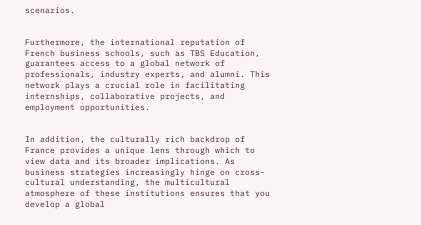scenarios.


Furthermore, the international reputation of French business schools, such as TBS Education, guarantees access to a global network of professionals, industry experts, and alumni. This network plays a crucial role in facilitating internships, collaborative projects, and employment opportunities.


In addition, the culturally rich backdrop of France provides a unique lens through which to view data and its broader implications. As business strategies increasingly hinge on cross-cultural understanding, the multicultural atmosphere of these institutions ensures that you develop a global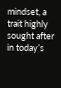mindset, a trait highly sought after in today’s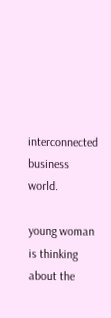interconnected business world.

young woman is thinking about the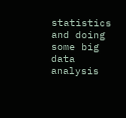statistics and doing some big data analysis